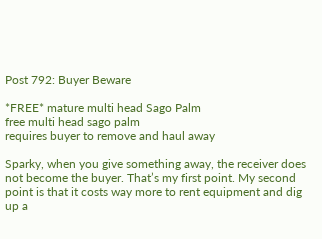Post 792: Buyer Beware

*FREE* mature multi head Sago Palm
free multi head sago palm
requires buyer to remove and haul away

Sparky, when you give something away, the receiver does not become the buyer. That’s my first point. My second point is that it costs way more to rent equipment and dig up a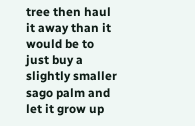tree then haul it away than it would be to just buy a slightly smaller sago palm and let it grow up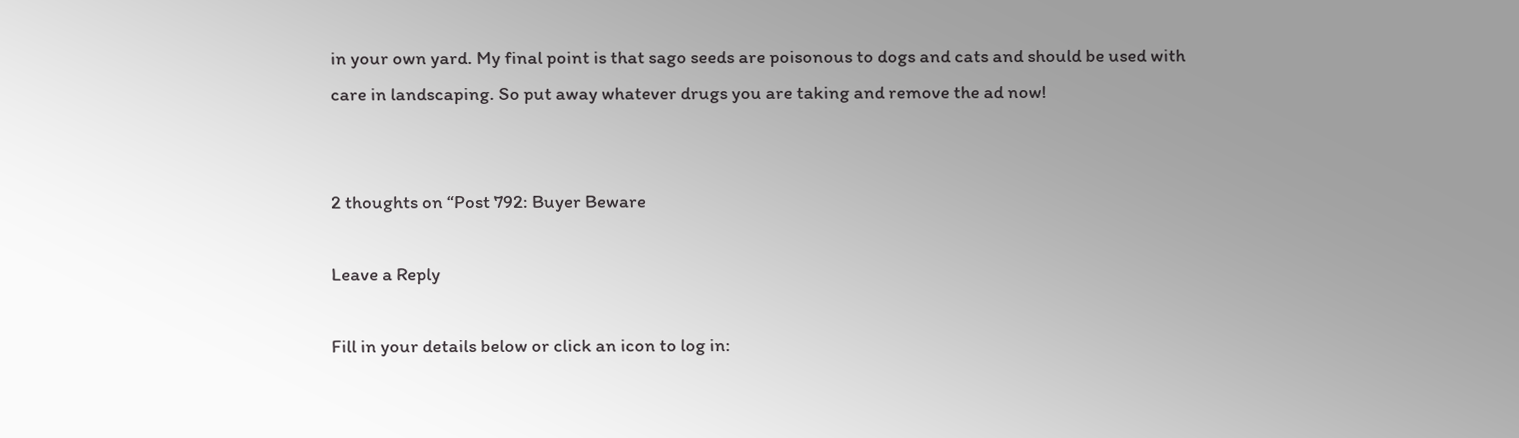in your own yard. My final point is that sago seeds are poisonous to dogs and cats and should be used with care in landscaping. So put away whatever drugs you are taking and remove the ad now!


2 thoughts on “Post 792: Buyer Beware

Leave a Reply

Fill in your details below or click an icon to log in: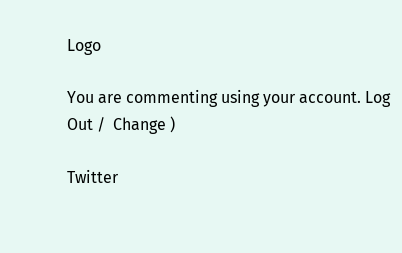Logo

You are commenting using your account. Log Out /  Change )

Twitter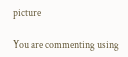picture

You are commenting using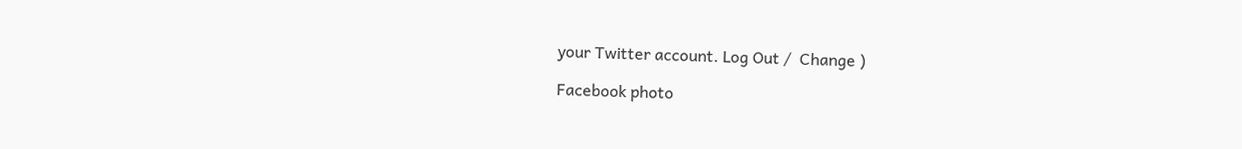your Twitter account. Log Out /  Change )

Facebook photo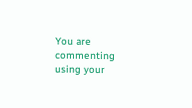You are commenting using your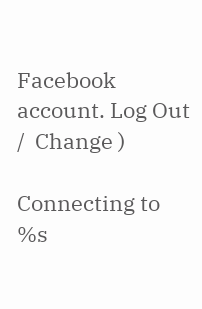Facebook account. Log Out /  Change )

Connecting to %s